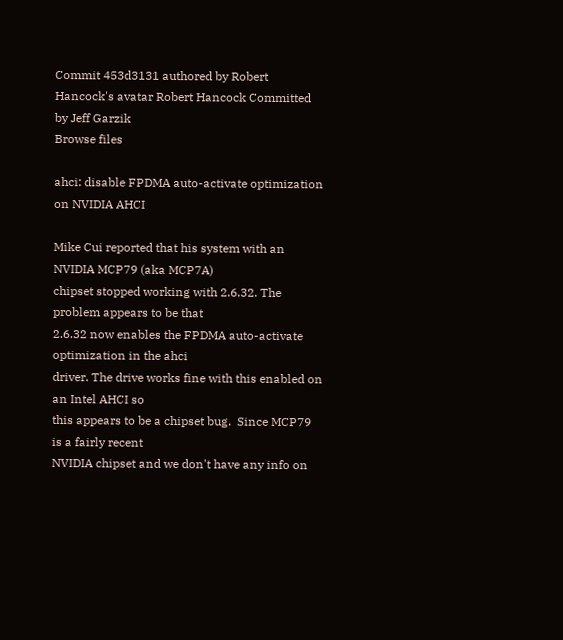Commit 453d3131 authored by Robert Hancock's avatar Robert Hancock Committed by Jeff Garzik
Browse files

ahci: disable FPDMA auto-activate optimization on NVIDIA AHCI

Mike Cui reported that his system with an NVIDIA MCP79 (aka MCP7A)
chipset stopped working with 2.6.32. The problem appears to be that
2.6.32 now enables the FPDMA auto-activate optimization in the ahci
driver. The drive works fine with this enabled on an Intel AHCI so
this appears to be a chipset bug.  Since MCP79 is a fairly recent
NVIDIA chipset and we don't have any info on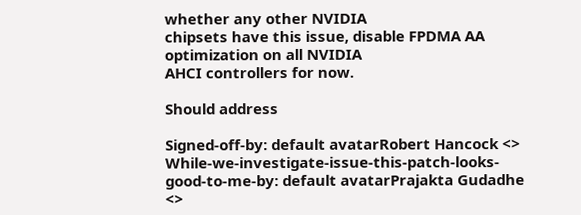whether any other NVIDIA
chipsets have this issue, disable FPDMA AA optimization on all NVIDIA
AHCI controllers for now.

Should address

Signed-off-by: default avatarRobert Hancock <>
While-we-investigate-issue-this-patch-looks-good-to-me-by: default avatarPrajakta Gudadhe <>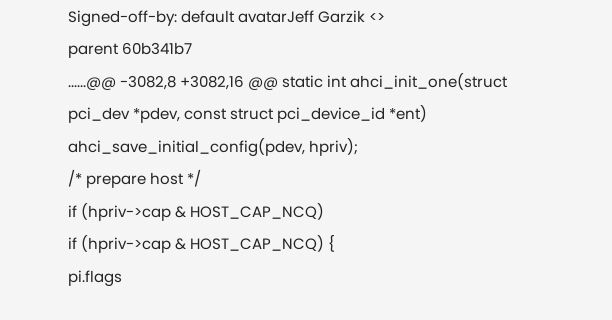Signed-off-by: default avatarJeff Garzik <>
parent 60b341b7
......@@ -3082,8 +3082,16 @@ static int ahci_init_one(struct pci_dev *pdev, const struct pci_device_id *ent)
ahci_save_initial_config(pdev, hpriv);
/* prepare host */
if (hpriv->cap & HOST_CAP_NCQ)
if (hpriv->cap & HOST_CAP_NCQ) {
pi.flags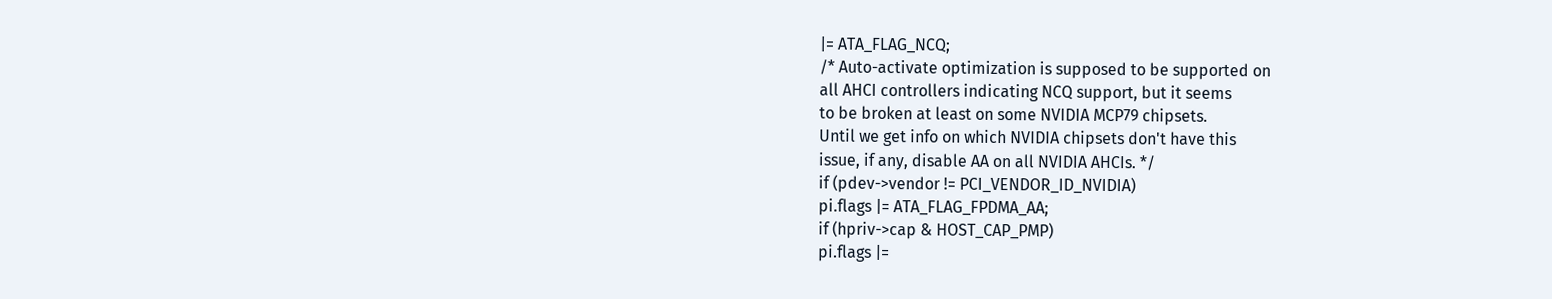|= ATA_FLAG_NCQ;
/* Auto-activate optimization is supposed to be supported on
all AHCI controllers indicating NCQ support, but it seems
to be broken at least on some NVIDIA MCP79 chipsets.
Until we get info on which NVIDIA chipsets don't have this
issue, if any, disable AA on all NVIDIA AHCIs. */
if (pdev->vendor != PCI_VENDOR_ID_NVIDIA)
pi.flags |= ATA_FLAG_FPDMA_AA;
if (hpriv->cap & HOST_CAP_PMP)
pi.flags |=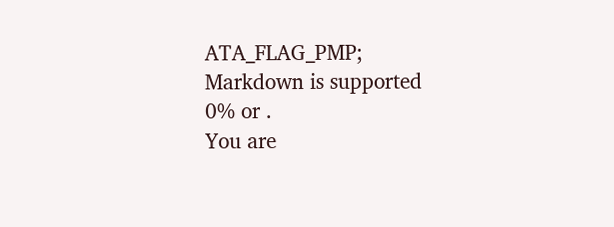ATA_FLAG_PMP;
Markdown is supported
0% or .
You are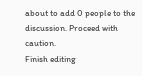about to add 0 people to the discussion. Proceed with caution.
Finish editing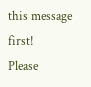this message first!
Please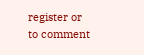register or to comment